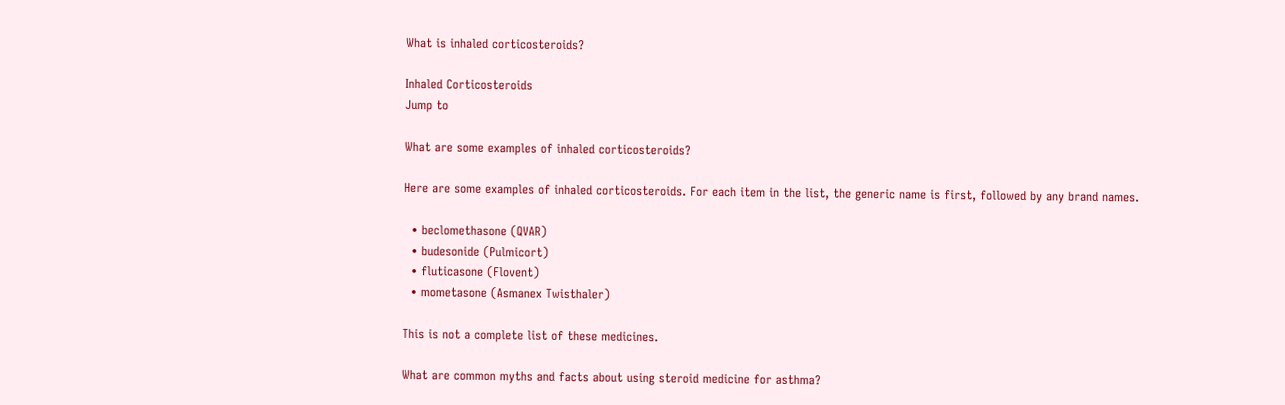What is inhaled corticosteroids?

Inhaled Corticosteroids
Jump to

What are some examples of inhaled corticosteroids?

Here are some examples of inhaled corticosteroids. For each item in the list, the generic name is first, followed by any brand names.

  • beclomethasone (QVAR)
  • budesonide (Pulmicort)
  • fluticasone (Flovent)
  • mometasone (Asmanex Twisthaler)

This is not a complete list of these medicines.

What are common myths and facts about using steroid medicine for asthma?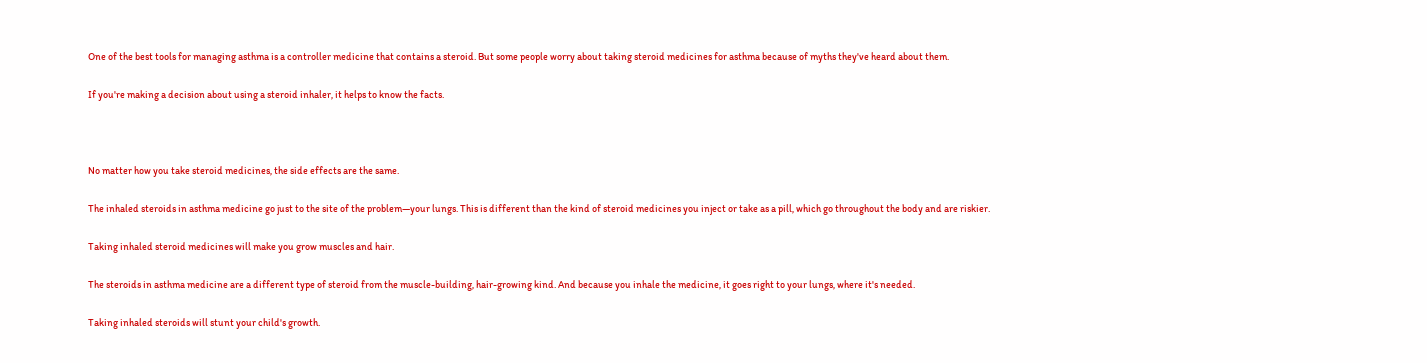One of the best tools for managing asthma is a controller medicine that contains a steroid. But some people worry about taking steroid medicines for asthma because of myths they've heard about them.

If you're making a decision about using a steroid inhaler, it helps to know the facts.



No matter how you take steroid medicines, the side effects are the same.

The inhaled steroids in asthma medicine go just to the site of the problem—your lungs. This is different than the kind of steroid medicines you inject or take as a pill, which go throughout the body and are riskier.

Taking inhaled steroid medicines will make you grow muscles and hair.

The steroids in asthma medicine are a different type of steroid from the muscle-building, hair-growing kind. And because you inhale the medicine, it goes right to your lungs, where it's needed.

Taking inhaled steroids will stunt your child's growth.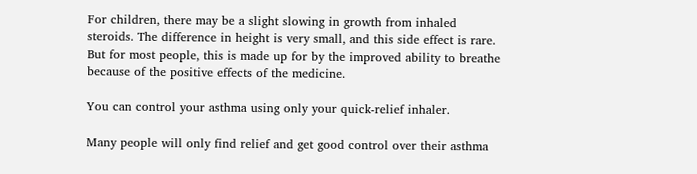For children, there may be a slight slowing in growth from inhaled steroids. The difference in height is very small, and this side effect is rare. But for most people, this is made up for by the improved ability to breathe because of the positive effects of the medicine.

You can control your asthma using only your quick-relief inhaler.

Many people will only find relief and get good control over their asthma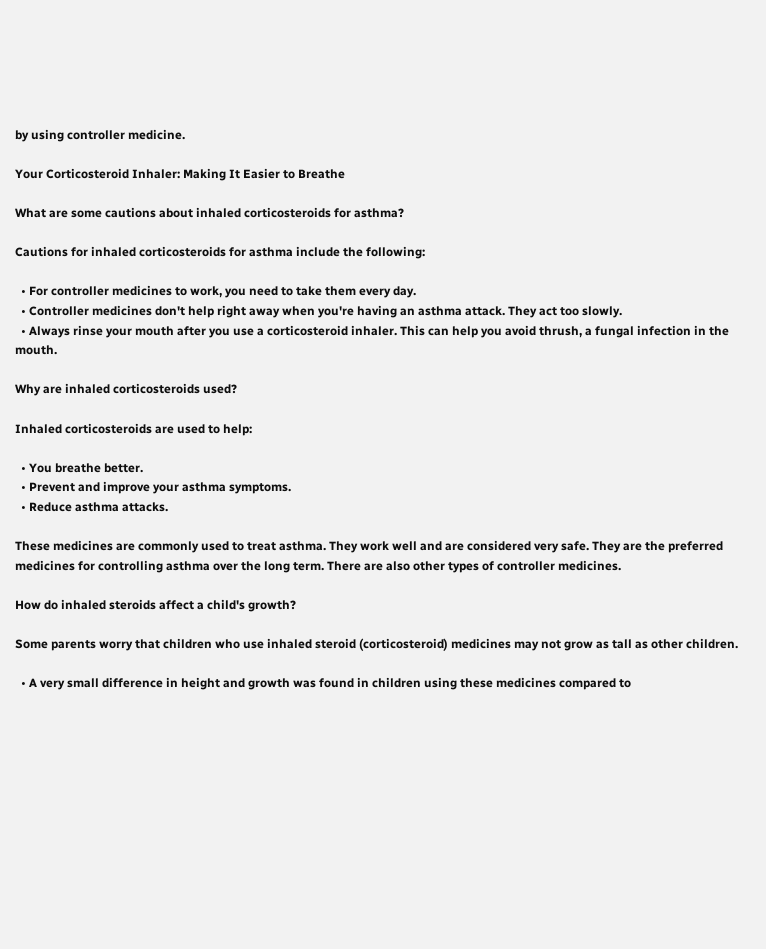by using controller medicine.

Your Corticosteroid Inhaler: Making It Easier to Breathe

What are some cautions about inhaled corticosteroids for asthma?

Cautions for inhaled corticosteroids for asthma include the following:

  • For controller medicines to work, you need to take them every day.
  • Controller medicines don't help right away when you're having an asthma attack. They act too slowly.
  • Always rinse your mouth after you use a corticosteroid inhaler. This can help you avoid thrush, a fungal infection in the mouth.

Why are inhaled corticosteroids used?

Inhaled corticosteroids are used to help:

  • You breathe better.
  • Prevent and improve your asthma symptoms.
  • Reduce asthma attacks.

These medicines are commonly used to treat asthma. They work well and are considered very safe. They are the preferred medicines for controlling asthma over the long term. There are also other types of controller medicines.

How do inhaled steroids affect a child's growth?

Some parents worry that children who use inhaled steroid (corticosteroid) medicines may not grow as tall as other children.

  • A very small difference in height and growth was found in children using these medicines compared to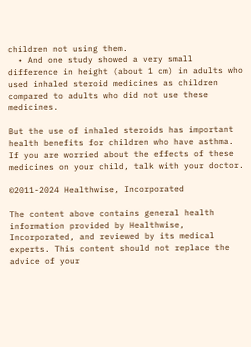children not using them.
  • And one study showed a very small difference in height (about 1 cm) in adults who used inhaled steroid medicines as children compared to adults who did not use these medicines.

But the use of inhaled steroids has important health benefits for children who have asthma. If you are worried about the effects of these medicines on your child, talk with your doctor.

©2011-2024 Healthwise, Incorporated

The content above contains general health information provided by Healthwise, Incorporated, and reviewed by its medical experts. This content should not replace the advice of your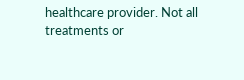healthcare provider. Not all treatments or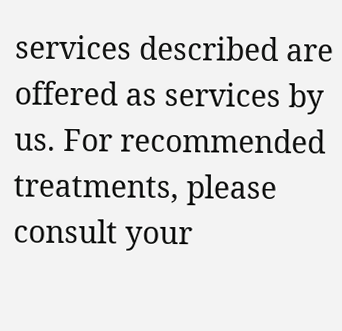services described are offered as services by us. For recommended treatments, please consult your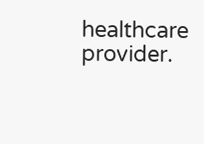healthcare provider.